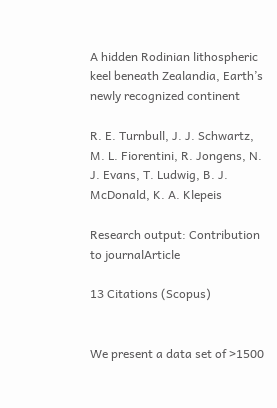A hidden Rodinian lithospheric keel beneath Zealandia, Earth’s newly recognized continent

R. E. Turnbull, J. J. Schwartz, M. L. Fiorentini, R. Jongens, N. J. Evans, T. Ludwig, B. J. McDonald, K. A. Klepeis

Research output: Contribution to journalArticle

13 Citations (Scopus)


We present a data set of >1500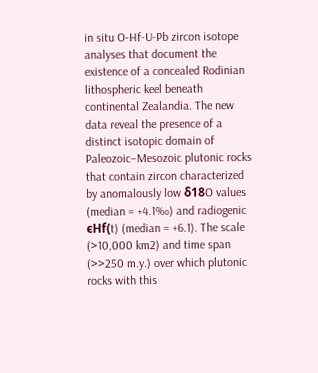in situ O-Hf-U-Pb zircon isotope analyses that document the existence of a concealed Rodinian lithospheric keel beneath continental Zealandia. The new data reveal the presence of a distinct isotopic domain of Paleozoic–Mesozoic plutonic rocks that contain zircon characterized by anomalously low δ18O values (median = +4.1‰) and radiogenic ϵHf(t) (median = +6.1). The scale (>10,000 km2) and time span (>>250 m.y.) over which plutonic rocks with this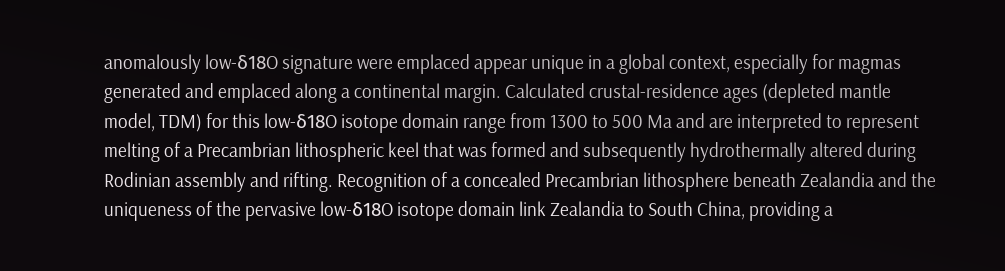anomalously low-δ18O signature were emplaced appear unique in a global context, especially for magmas generated and emplaced along a continental margin. Calculated crustal-residence ages (depleted mantle model, TDM) for this low-δ18O isotope domain range from 1300 to 500 Ma and are interpreted to represent melting of a Precambrian lithospheric keel that was formed and subsequently hydrothermally altered during Rodinian assembly and rifting. Recognition of a concealed Precambrian lithosphere beneath Zealandia and the uniqueness of the pervasive low-δ18O isotope domain link Zealandia to South China, providing a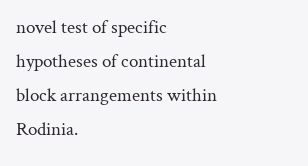novel test of specific hypotheses of continental block arrangements within Rodinia.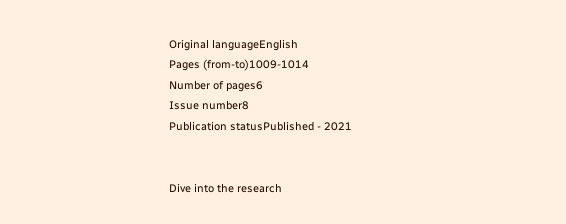Original languageEnglish
Pages (from-to)1009-1014
Number of pages6
Issue number8
Publication statusPublished - 2021


Dive into the research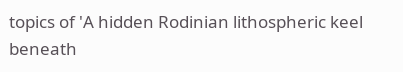topics of 'A hidden Rodinian lithospheric keel beneath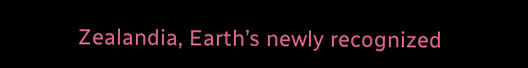Zealandia, Earth’s newly recognized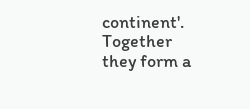continent'. Together they form a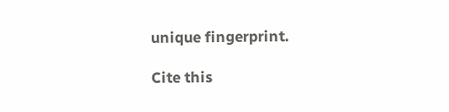unique fingerprint.

Cite this